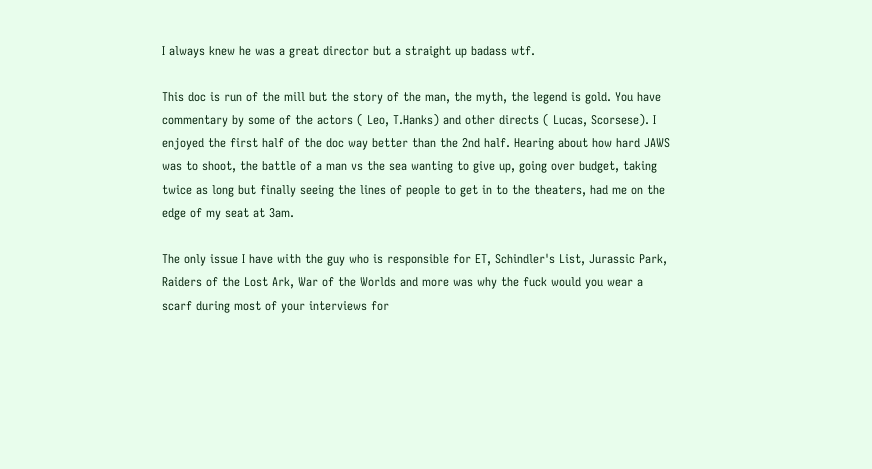I always knew he was a great director but a straight up badass wtf.

This doc is run of the mill but the story of the man, the myth, the legend is gold. You have commentary by some of the actors ( Leo, T.Hanks) and other directs ( Lucas, Scorsese). I enjoyed the first half of the doc way better than the 2nd half. Hearing about how hard JAWS was to shoot, the battle of a man vs the sea wanting to give up, going over budget, taking twice as long but finally seeing the lines of people to get in to the theaters, had me on the edge of my seat at 3am.

The only issue I have with the guy who is responsible for ET, Schindler's List, Jurassic Park, Raiders of the Lost Ark, War of the Worlds and more was why the fuck would you wear a scarf during most of your interviews for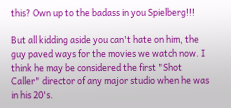this? Own up to the badass in you Spielberg!!!

But all kidding aside you can't hate on him, the guy paved ways for the movies we watch now. I think he may be considered the first "Shot Caller" director of any major studio when he was in his 20's.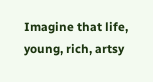Imagine that life, young, rich, artsy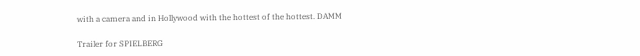with a camera and in Hollywood with the hottest of the hottest. DAMM

Trailer for SPIELBERG